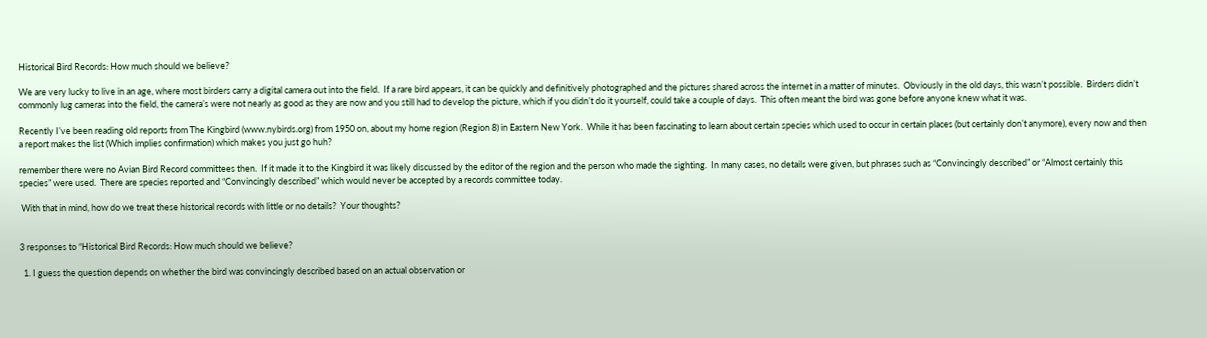Historical Bird Records: How much should we believe?

We are very lucky to live in an age, where most birders carry a digital camera out into the field.  If a rare bird appears, it can be quickly and definitively photographed and the pictures shared across the internet in a matter of minutes.  Obviously in the old days, this wasn’t possible.  Birders didn’t commonly lug cameras into the field, the camera’s were not nearly as good as they are now and you still had to develop the picture, which if you didn’t do it yourself, could take a couple of days.  This often meant the bird was gone before anyone knew what it was.

Recently I’ve been reading old reports from The Kingbird (www.nybirds.org) from 1950 on, about my home region (Region 8) in Eastern New York.  While it has been fascinating to learn about certain species which used to occur in certain places (but certainly don’t anymore), every now and then a report makes the list (Which implies confirmation) which makes you just go huh?

remember there were no Avian Bird Record committees then.  If it made it to the Kingbird it was likely discussed by the editor of the region and the person who made the sighting.  In many cases, no details were given, but phrases such as “Convincingly described” or “Almost certainly this species” were used.  There are species reported and “Convincingly described” which would never be accepted by a records committee today.

 With that in mind, how do we treat these historical records with little or no details?  Your thoughts?


3 responses to “Historical Bird Records: How much should we believe?

  1. I guess the question depends on whether the bird was convincingly described based on an actual observation or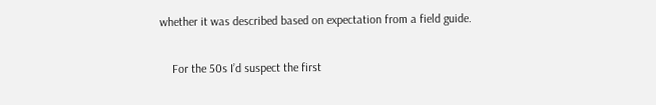whether it was described based on expectation from a field guide.

    For the 50s I’d suspect the first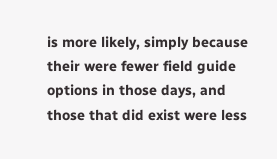is more likely, simply because their were fewer field guide options in those days, and those that did exist were less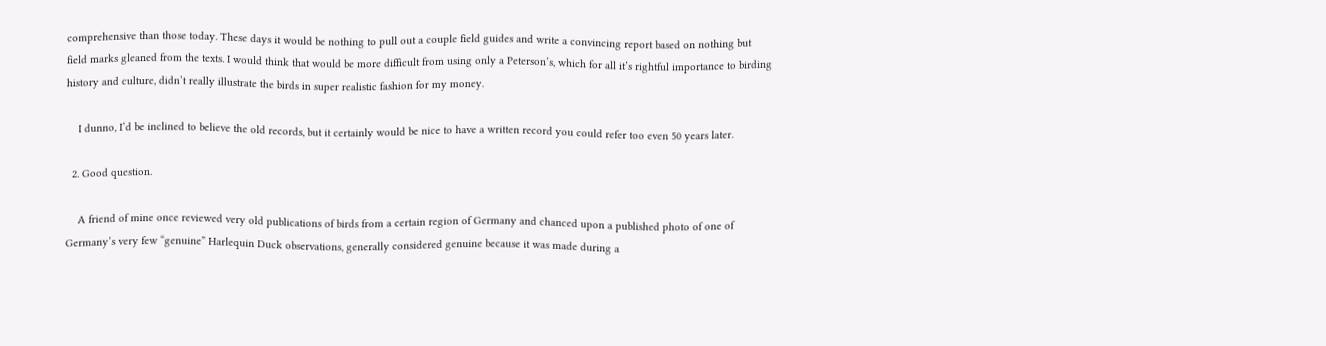comprehensive than those today. These days it would be nothing to pull out a couple field guides and write a convincing report based on nothing but field marks gleaned from the texts. I would think that would be more difficult from using only a Peterson’s, which for all it’s rightful importance to birding history and culture, didn’t really illustrate the birds in super realistic fashion for my money.

    I dunno, I’d be inclined to believe the old records, but it certainly would be nice to have a written record you could refer too even 50 years later.

  2. Good question.

    A friend of mine once reviewed very old publications of birds from a certain region of Germany and chanced upon a published photo of one of Germany’s very few “genuine” Harlequin Duck observations, generally considered genuine because it was made during a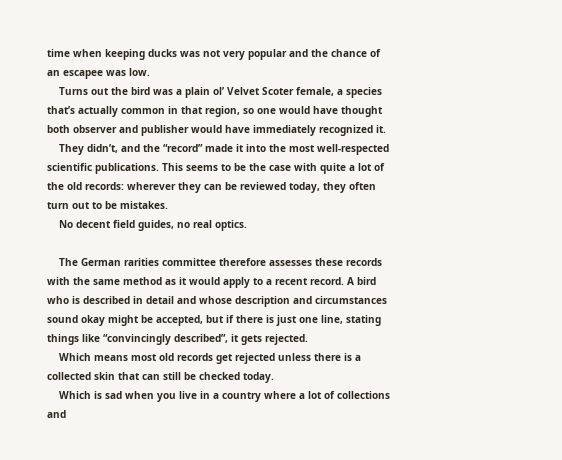time when keeping ducks was not very popular and the chance of an escapee was low.
    Turns out the bird was a plain ol’ Velvet Scoter female, a species that’s actually common in that region, so one would have thought both observer and publisher would have immediately recognized it.
    They didn’t, and the “record” made it into the most well-respected scientific publications. This seems to be the case with quite a lot of the old records: wherever they can be reviewed today, they often turn out to be mistakes.
    No decent field guides, no real optics.

    The German rarities committee therefore assesses these records with the same method as it would apply to a recent record. A bird who is described in detail and whose description and circumstances sound okay might be accepted, but if there is just one line, stating things like “convincingly described”, it gets rejected.
    Which means most old records get rejected unless there is a collected skin that can still be checked today.
    Which is sad when you live in a country where a lot of collections and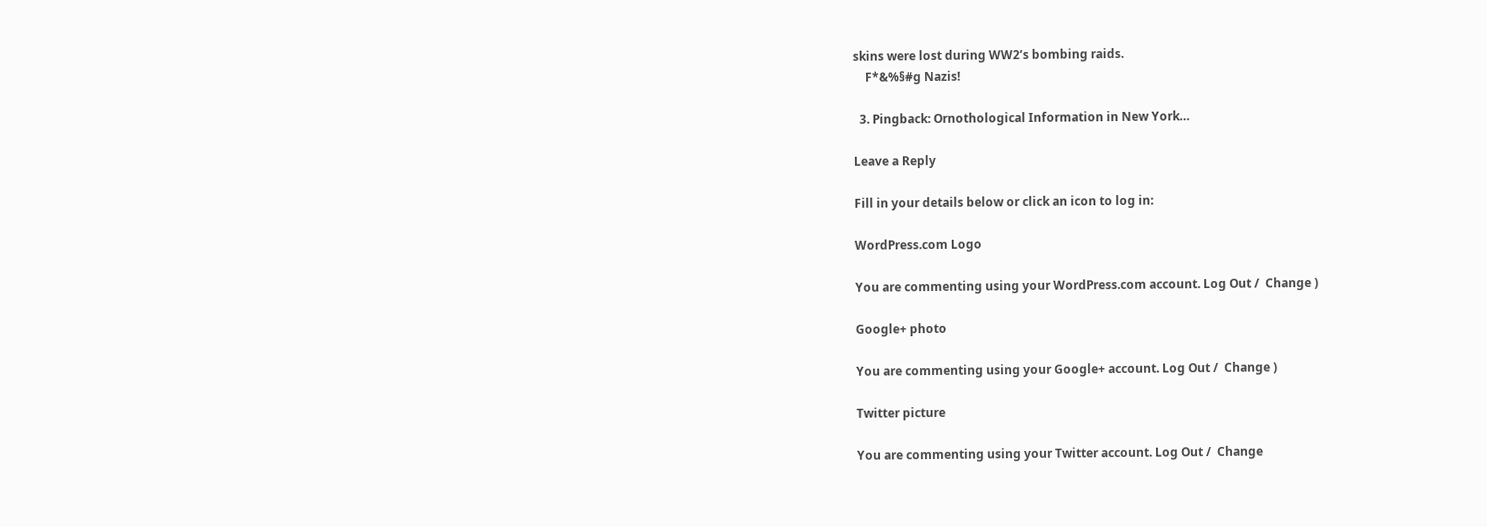skins were lost during WW2’s bombing raids.
    F*&%§#g Nazis!

  3. Pingback: Ornothological Information in New York…

Leave a Reply

Fill in your details below or click an icon to log in:

WordPress.com Logo

You are commenting using your WordPress.com account. Log Out /  Change )

Google+ photo

You are commenting using your Google+ account. Log Out /  Change )

Twitter picture

You are commenting using your Twitter account. Log Out /  Change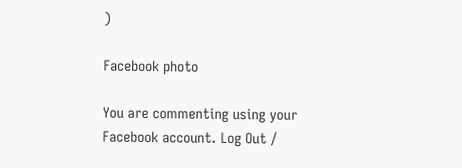)

Facebook photo

You are commenting using your Facebook account. Log Out /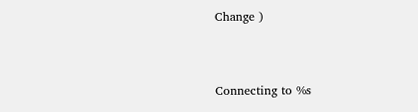Change )


Connecting to %s